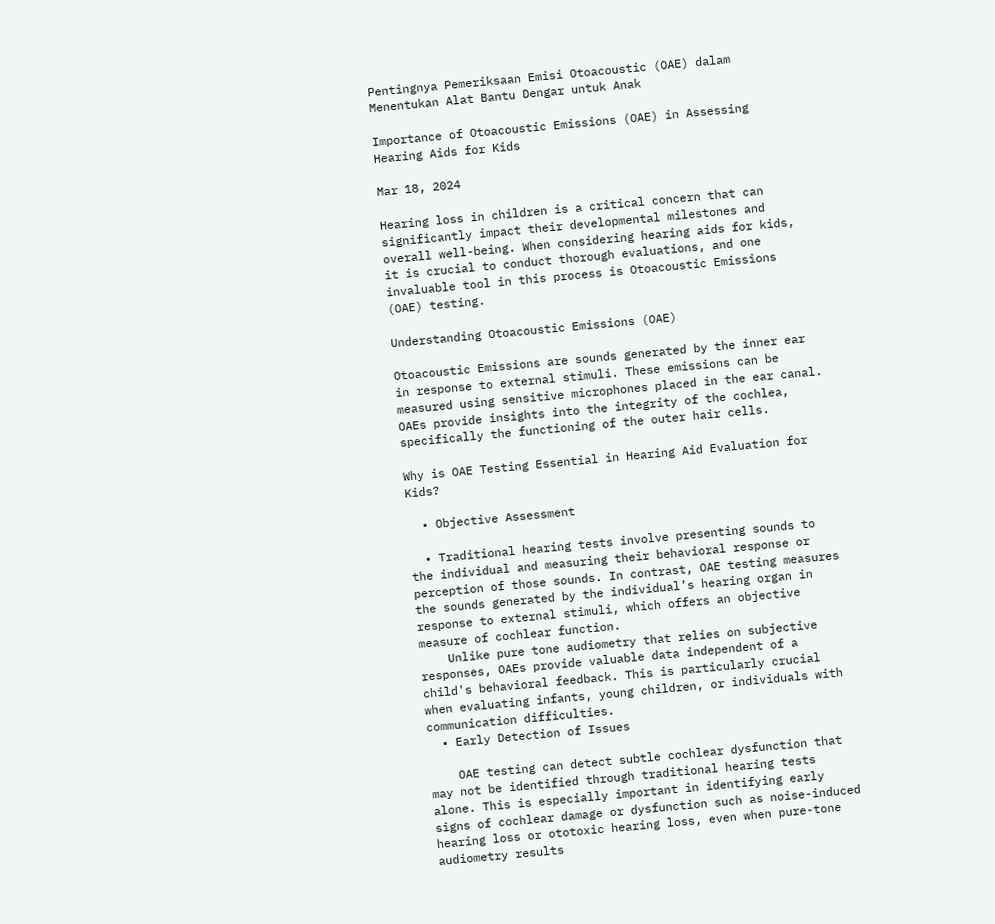Pentingnya Pemeriksaan Emisi Otoacoustic (OAE) dalam Menentukan Alat Bantu Dengar untuk Anak

Importance of Otoacoustic Emissions (OAE) in Assessing Hearing Aids for Kids

Mar 18, 2024

Hearing loss in children is a critical concern that can significantly impact their developmental milestones and overall well-being. When considering hearing aids for kids, it is crucial to conduct thorough evaluations, and one invaluable tool in this process is Otoacoustic Emissions (OAE) testing.

Understanding Otoacoustic Emissions (OAE)

Otoacoustic Emissions are sounds generated by the inner ear in response to external stimuli. These emissions can be measured using sensitive microphones placed in the ear canal. OAEs provide insights into the integrity of the cochlea, specifically the functioning of the outer hair cells.

Why is OAE Testing Essential in Hearing Aid Evaluation for Kids?

  • Objective Assessment

  • Traditional hearing tests involve presenting sounds to the individual and measuring their behavioral response or perception of those sounds. In contrast, OAE testing measures the sounds generated by the individual’s hearing organ in response to external stimuli, which offers an objective measure of cochlear function.
    Unlike pure tone audiometry that relies on subjective responses, OAEs provide valuable data independent of a child's behavioral feedback. This is particularly crucial when evaluating infants, young children, or individuals with communication difficulties.
  • Early Detection of Issues

    OAE testing can detect subtle cochlear dysfunction that may not be identified through traditional hearing tests alone. This is especially important in identifying early signs of cochlear damage or dysfunction such as noise-induced hearing loss or ototoxic hearing loss, even when pure-tone audiometry results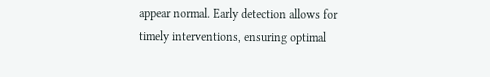appear normal. Early detection allows for timely interventions, ensuring optimal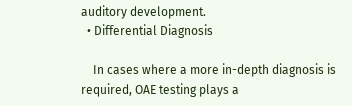auditory development.
  • Differential Diagnosis

    In cases where a more in-depth diagnosis is required, OAE testing plays a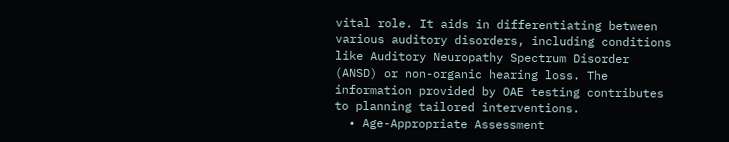vital role. It aids in differentiating between various auditory disorders, including conditions like Auditory Neuropathy Spectrum Disorder (ANSD) or non-organic hearing loss. The information provided by OAE testing contributes to planning tailored interventions.
  • Age-Appropriate Assessment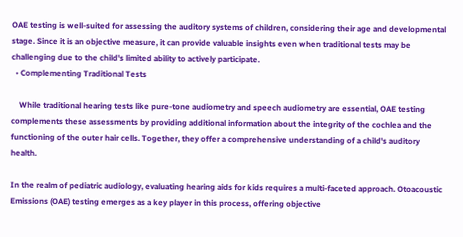OAE testing is well-suited for assessing the auditory systems of children, considering their age and developmental stage. Since it is an objective measure, it can provide valuable insights even when traditional tests may be challenging due to the child's limited ability to actively participate.
  • Complementing Traditional Tests

    While traditional hearing tests like pure-tone audiometry and speech audiometry are essential, OAE testing complements these assessments by providing additional information about the integrity of the cochlea and the functioning of the outer hair cells. Together, they offer a comprehensive understanding of a child's auditory health.

In the realm of pediatric audiology, evaluating hearing aids for kids requires a multi-faceted approach. Otoacoustic Emissions (OAE) testing emerges as a key player in this process, offering objective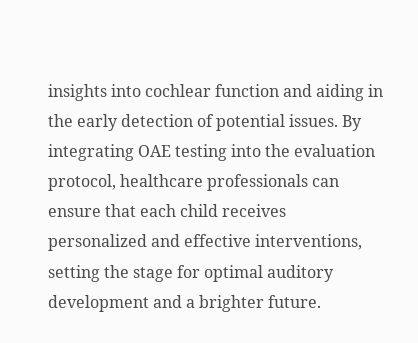insights into cochlear function and aiding in the early detection of potential issues. By integrating OAE testing into the evaluation protocol, healthcare professionals can ensure that each child receives personalized and effective interventions, setting the stage for optimal auditory development and a brighter future.